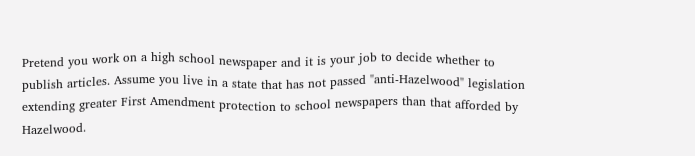Pretend you work on a high school newspaper and it is your job to decide whether to publish articles. Assume you live in a state that has not passed "anti-Hazelwood" legislation extending greater First Amendment protection to school newspapers than that afforded by Hazelwood.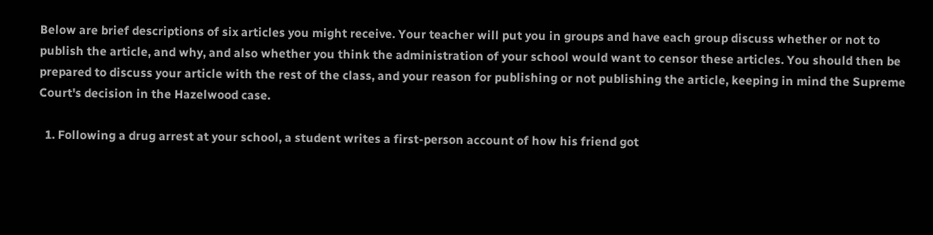Below are brief descriptions of six articles you might receive. Your teacher will put you in groups and have each group discuss whether or not to publish the article, and why, and also whether you think the administration of your school would want to censor these articles. You should then be prepared to discuss your article with the rest of the class, and your reason for publishing or not publishing the article, keeping in mind the Supreme Court's decision in the Hazelwood case.

  1. Following a drug arrest at your school, a student writes a first-person account of how his friend got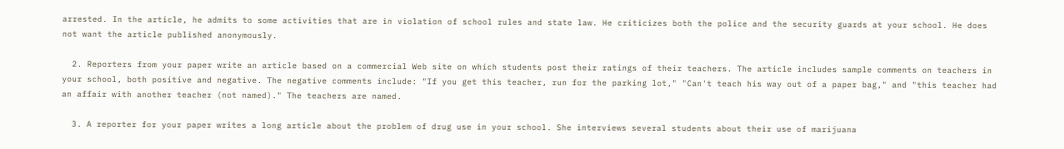arrested. In the article, he admits to some activities that are in violation of school rules and state law. He criticizes both the police and the security guards at your school. He does not want the article published anonymously.

  2. Reporters from your paper write an article based on a commercial Web site on which students post their ratings of their teachers. The article includes sample comments on teachers in your school, both positive and negative. The negative comments include: "If you get this teacher, run for the parking lot," "Can't teach his way out of a paper bag," and "this teacher had an affair with another teacher (not named)." The teachers are named.

  3. A reporter for your paper writes a long article about the problem of drug use in your school. She interviews several students about their use of marijuana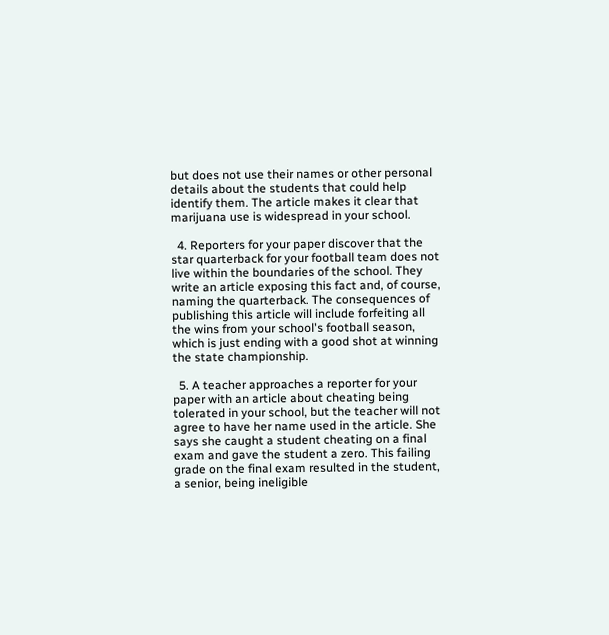but does not use their names or other personal details about the students that could help identify them. The article makes it clear that marijuana use is widespread in your school.

  4. Reporters for your paper discover that the star quarterback for your football team does not live within the boundaries of the school. They write an article exposing this fact and, of course, naming the quarterback. The consequences of publishing this article will include forfeiting all the wins from your school's football season, which is just ending with a good shot at winning the state championship.

  5. A teacher approaches a reporter for your paper with an article about cheating being tolerated in your school, but the teacher will not agree to have her name used in the article. She says she caught a student cheating on a final exam and gave the student a zero. This failing grade on the final exam resulted in the student, a senior, being ineligible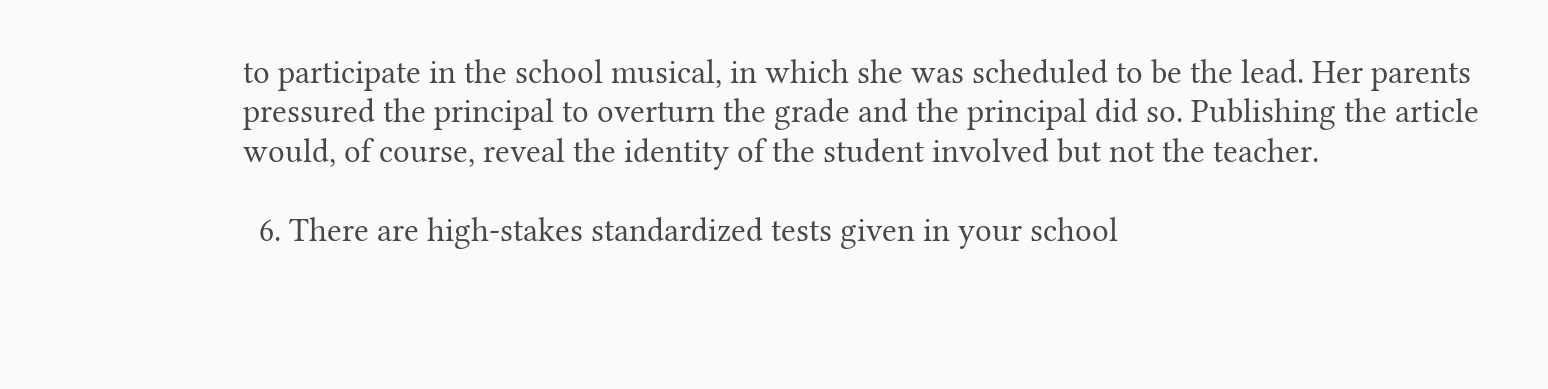to participate in the school musical, in which she was scheduled to be the lead. Her parents pressured the principal to overturn the grade and the principal did so. Publishing the article would, of course, reveal the identity of the student involved but not the teacher.

  6. There are high-stakes standardized tests given in your school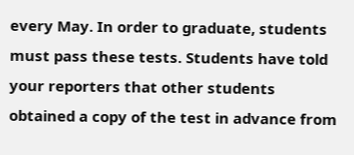every May. In order to graduate, students must pass these tests. Students have told your reporters that other students obtained a copy of the test in advance from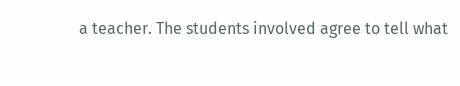a teacher. The students involved agree to tell what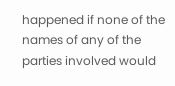happened if none of the names of any of the parties involved would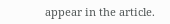appear in the article.